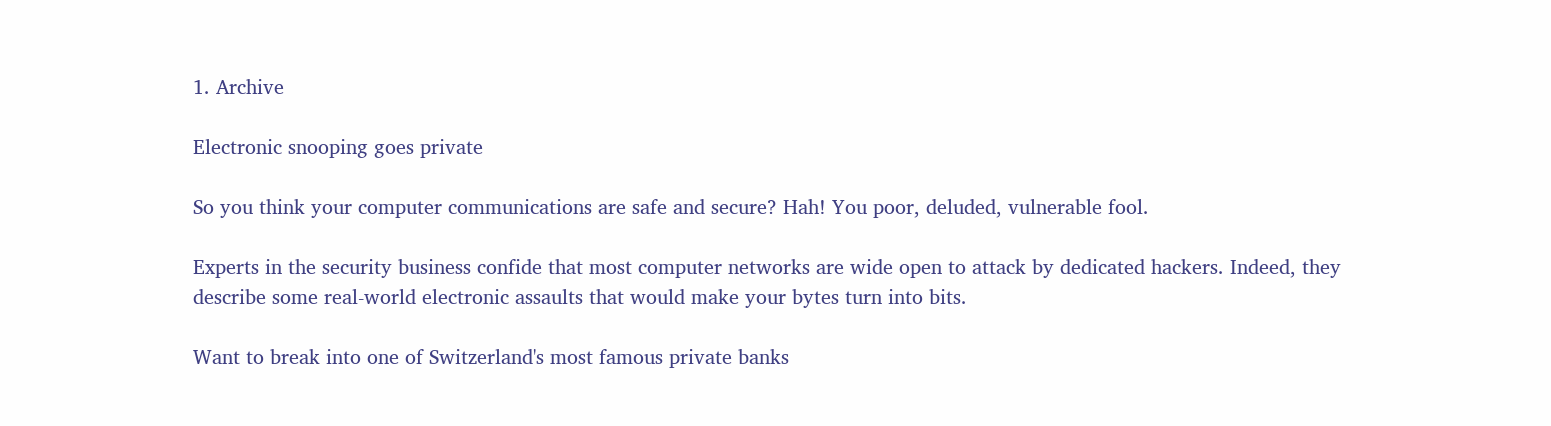1. Archive

Electronic snooping goes private

So you think your computer communications are safe and secure? Hah! You poor, deluded, vulnerable fool.

Experts in the security business confide that most computer networks are wide open to attack by dedicated hackers. Indeed, they describe some real-world electronic assaults that would make your bytes turn into bits.

Want to break into one of Switzerland's most famous private banks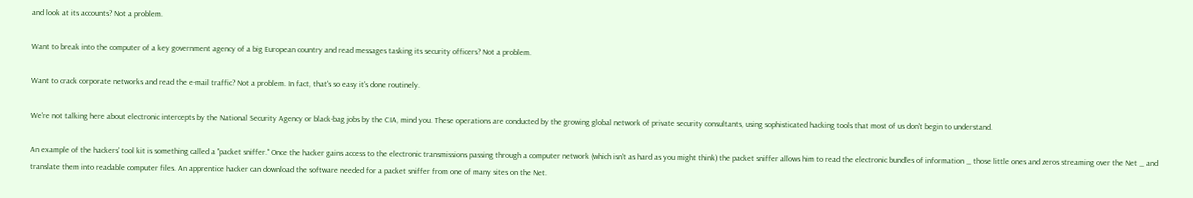and look at its accounts? Not a problem.

Want to break into the computer of a key government agency of a big European country and read messages tasking its security officers? Not a problem.

Want to crack corporate networks and read the e-mail traffic? Not a problem. In fact, that's so easy it's done routinely.

We're not talking here about electronic intercepts by the National Security Agency or black-bag jobs by the CIA, mind you. These operations are conducted by the growing global network of private security consultants, using sophisticated hacking tools that most of us don't begin to understand.

An example of the hackers' tool kit is something called a "packet sniffer." Once the hacker gains access to the electronic transmissions passing through a computer network (which isn't as hard as you might think) the packet sniffer allows him to read the electronic bundles of information _ those little ones and zeros streaming over the Net _ and translate them into readable computer files. An apprentice hacker can download the software needed for a packet sniffer from one of many sites on the Net.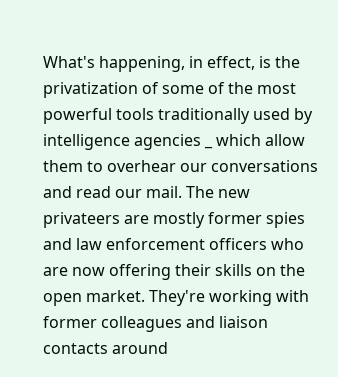What's happening, in effect, is the privatization of some of the most powerful tools traditionally used by intelligence agencies _ which allow them to overhear our conversations and read our mail. The new privateers are mostly former spies and law enforcement officers who are now offering their skills on the open market. They're working with former colleagues and liaison contacts around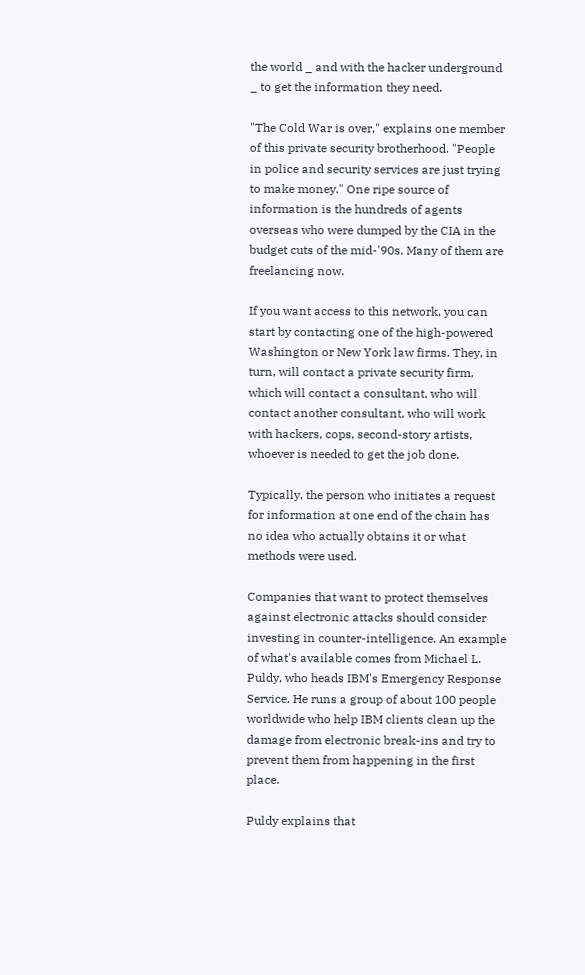the world _ and with the hacker underground _ to get the information they need.

"The Cold War is over," explains one member of this private security brotherhood. "People in police and security services are just trying to make money." One ripe source of information is the hundreds of agents overseas who were dumped by the CIA in the budget cuts of the mid-'90s. Many of them are freelancing now.

If you want access to this network, you can start by contacting one of the high-powered Washington or New York law firms. They, in turn, will contact a private security firm, which will contact a consultant, who will contact another consultant, who will work with hackers, cops, second-story artists, whoever is needed to get the job done.

Typically, the person who initiates a request for information at one end of the chain has no idea who actually obtains it or what methods were used.

Companies that want to protect themselves against electronic attacks should consider investing in counter-intelligence. An example of what's available comes from Michael L. Puldy, who heads IBM's Emergency Response Service. He runs a group of about 100 people worldwide who help IBM clients clean up the damage from electronic break-ins and try to prevent them from happening in the first place.

Puldy explains that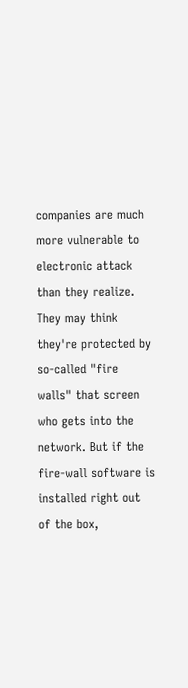companies are much more vulnerable to electronic attack than they realize. They may think they're protected by so-called "fire walls" that screen who gets into the network. But if the fire-wall software is installed right out of the box,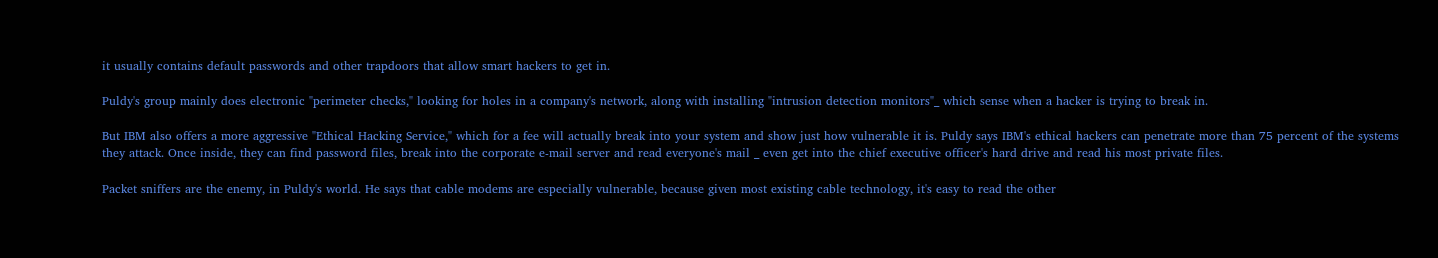it usually contains default passwords and other trapdoors that allow smart hackers to get in.

Puldy's group mainly does electronic "perimeter checks," looking for holes in a company's network, along with installing "intrusion detection monitors"_ which sense when a hacker is trying to break in.

But IBM also offers a more aggressive "Ethical Hacking Service," which for a fee will actually break into your system and show just how vulnerable it is. Puldy says IBM's ethical hackers can penetrate more than 75 percent of the systems they attack. Once inside, they can find password files, break into the corporate e-mail server and read everyone's mail _ even get into the chief executive officer's hard drive and read his most private files.

Packet sniffers are the enemy, in Puldy's world. He says that cable modems are especially vulnerable, because given most existing cable technology, it's easy to read the other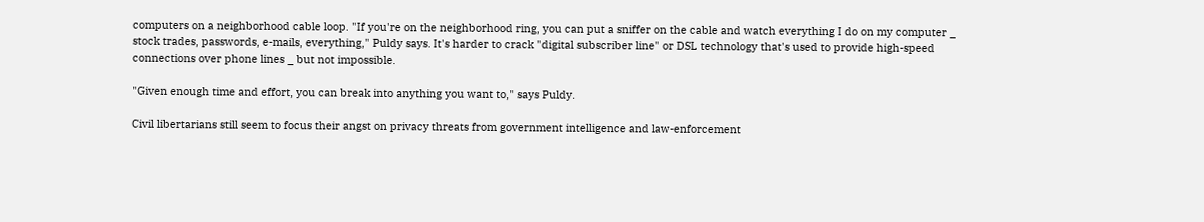computers on a neighborhood cable loop. "If you're on the neighborhood ring, you can put a sniffer on the cable and watch everything I do on my computer _ stock trades, passwords, e-mails, everything," Puldy says. It's harder to crack "digital subscriber line" or DSL technology that's used to provide high-speed connections over phone lines _ but not impossible.

"Given enough time and effort, you can break into anything you want to," says Puldy.

Civil libertarians still seem to focus their angst on privacy threats from government intelligence and law-enforcement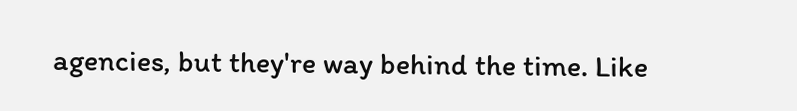agencies, but they're way behind the time. Like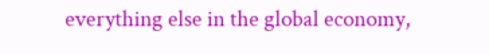everything else in the global economy,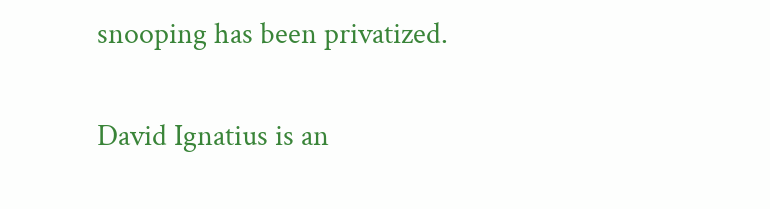snooping has been privatized.

David Ignatius is an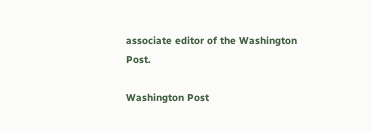associate editor of the Washington Post.

Washington Post